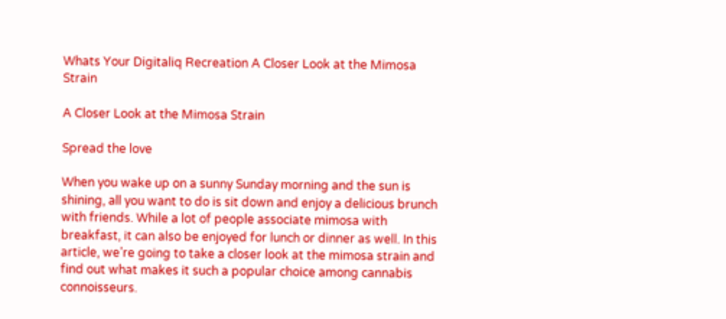Whats Your Digitaliq Recreation A Closer Look at the Mimosa Strain

A Closer Look at the Mimosa Strain

Spread the love

When you wake up on a sunny Sunday morning and the sun is shining, all you want to do is sit down and enjoy a delicious brunch with friends. While a lot of people associate mimosa with breakfast, it can also be enjoyed for lunch or dinner as well. In this article, we’re going to take a closer look at the mimosa strain and find out what makes it such a popular choice among cannabis connoisseurs.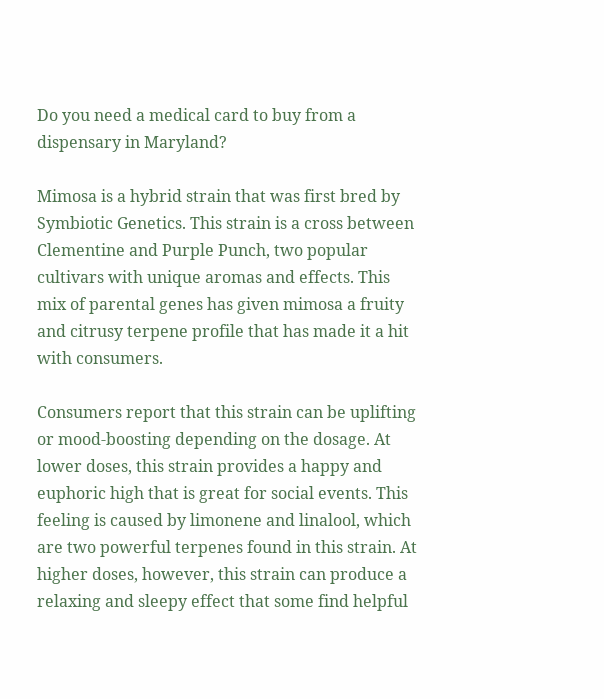Do you need a medical card to buy from a dispensary in Maryland?

Mimosa is a hybrid strain that was first bred by Symbiotic Genetics. This strain is a cross between Clementine and Purple Punch, two popular cultivars with unique aromas and effects. This mix of parental genes has given mimosa a fruity and citrusy terpene profile that has made it a hit with consumers.

Consumers report that this strain can be uplifting or mood-boosting depending on the dosage. At lower doses, this strain provides a happy and euphoric high that is great for social events. This feeling is caused by limonene and linalool, which are two powerful terpenes found in this strain. At higher doses, however, this strain can produce a relaxing and sleepy effect that some find helpful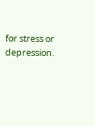for stress or depression.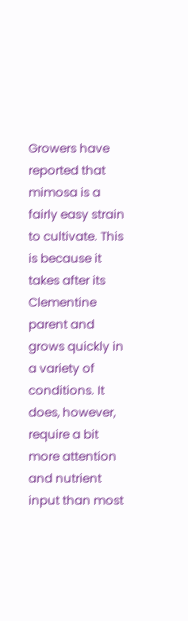Growers have reported that mimosa is a fairly easy strain to cultivate. This is because it takes after its Clementine parent and grows quickly in a variety of conditions. It does, however, require a bit more attention and nutrient input than most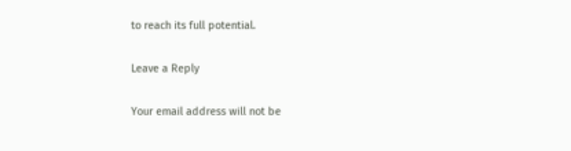to reach its full potential.

Leave a Reply

Your email address will not be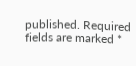published. Required fields are marked *